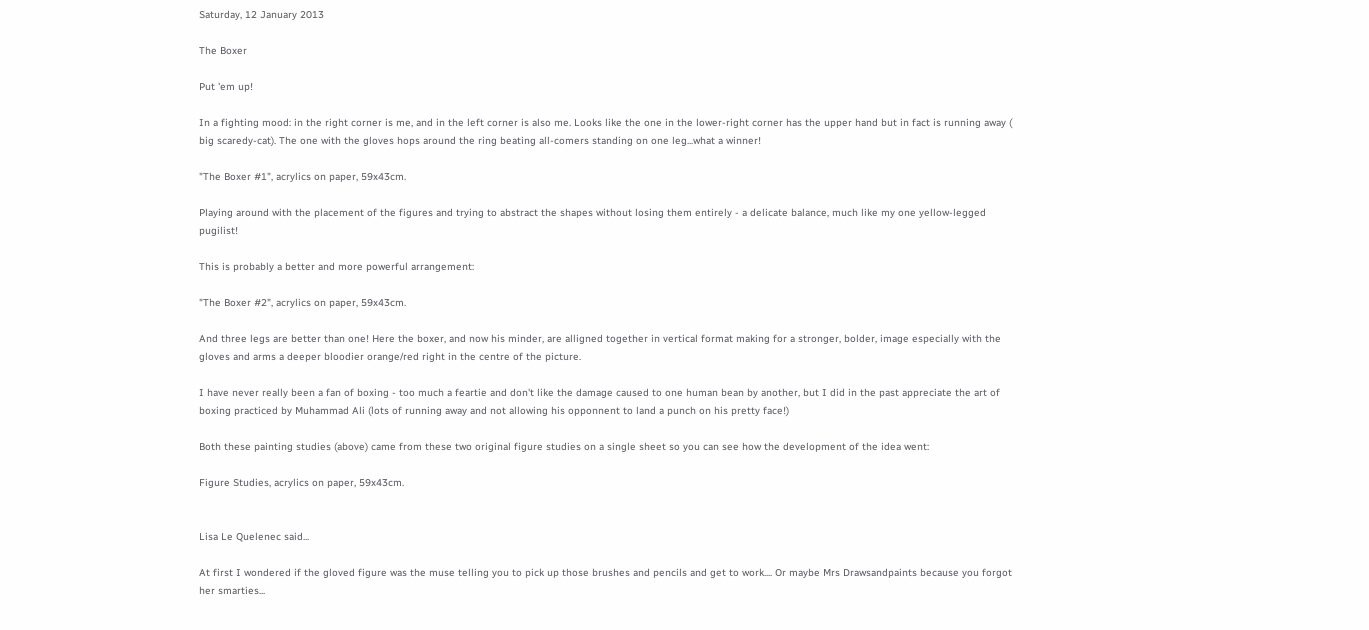Saturday, 12 January 2013

The Boxer

Put 'em up!

In a fighting mood: in the right corner is me, and in the left corner is also me. Looks like the one in the lower-right corner has the upper hand but in fact is running away ( big scaredy-cat). The one with the gloves hops around the ring beating all-comers standing on one leg...what a winner!

"The Boxer #1", acrylics on paper, 59x43cm.

Playing around with the placement of the figures and trying to abstract the shapes without losing them entirely - a delicate balance, much like my one yellow-legged pugilist!

This is probably a better and more powerful arrangement:

"The Boxer #2", acrylics on paper, 59x43cm.

And three legs are better than one! Here the boxer, and now his minder, are alligned together in vertical format making for a stronger, bolder, image especially with the gloves and arms a deeper bloodier orange/red right in the centre of the picture.

I have never really been a fan of boxing - too much a feartie and don't like the damage caused to one human bean by another, but I did in the past appreciate the art of boxing practiced by Muhammad Ali (lots of running away and not allowing his opponnent to land a punch on his pretty face!)

Both these painting studies (above) came from these two original figure studies on a single sheet so you can see how the development of the idea went:

Figure Studies, acrylics on paper, 59x43cm.


Lisa Le Quelenec said...

At first I wondered if the gloved figure was the muse telling you to pick up those brushes and pencils and get to work.... Or maybe Mrs Drawsandpaints because you forgot her smarties...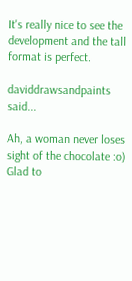It's really nice to see the development and the tall format is perfect.

daviddrawsandpaints said...

Ah, a woman never loses sight of the chocolate :o)
Glad to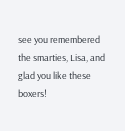see you remembered the smarties, Lisa, and glad you like these boxers!